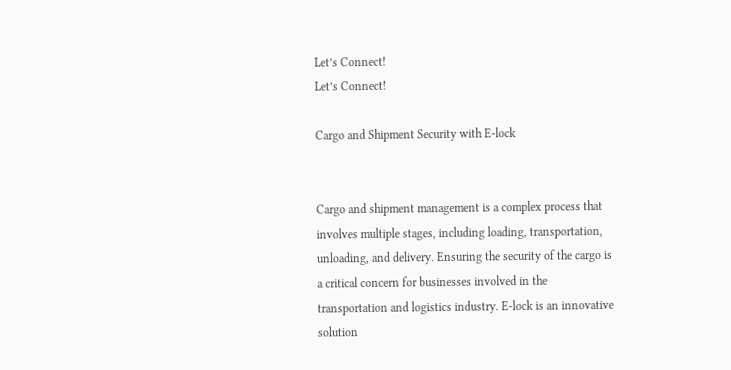Let’s Connect!
Let’s Connect!

Cargo and Shipment Security with E-lock


Cargo and shipment management is a complex process that involves multiple stages, including loading, transportation, unloading, and delivery. Ensuring the security of the cargo is a critical concern for businesses involved in the transportation and logistics industry. E-lock is an innovative solution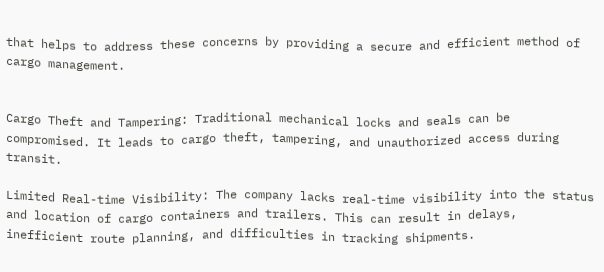that helps to address these concerns by providing a secure and efficient method of cargo management.


Cargo Theft and Tampering: Traditional mechanical locks and seals can be compromised. It leads to cargo theft, tampering, and unauthorized access during transit.

Limited Real-time Visibility: The company lacks real-time visibility into the status and location of cargo containers and trailers. This can result in delays, inefficient route planning, and difficulties in tracking shipments.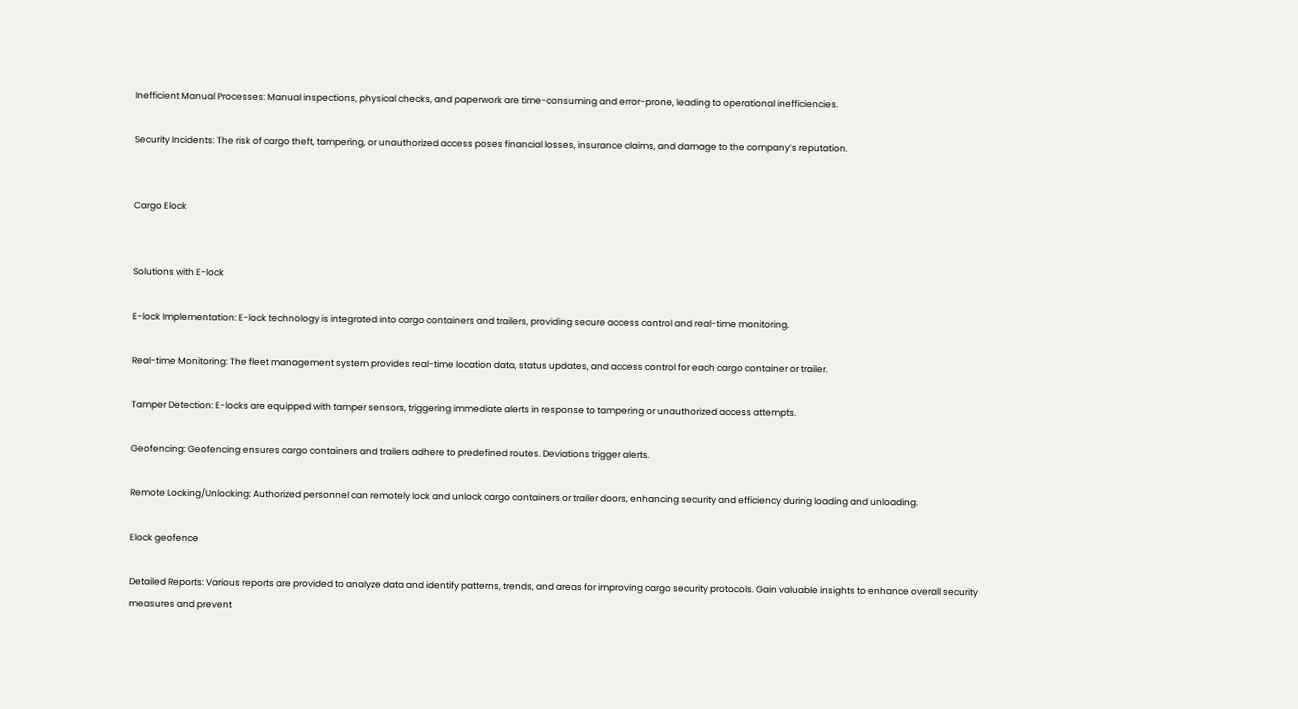Inefficient Manual Processes: Manual inspections, physical checks, and paperwork are time-consuming and error-prone, leading to operational inefficiencies.

Security Incidents: The risk of cargo theft, tampering, or unauthorized access poses financial losses, insurance claims, and damage to the company’s reputation.


Cargo Elock


Solutions with E-lock

E-lock Implementation: E-lock technology is integrated into cargo containers and trailers, providing secure access control and real-time monitoring.

Real-time Monitoring: The fleet management system provides real-time location data, status updates, and access control for each cargo container or trailer.

Tamper Detection: E-locks are equipped with tamper sensors, triggering immediate alerts in response to tampering or unauthorized access attempts.

Geofencing: Geofencing ensures cargo containers and trailers adhere to predefined routes. Deviations trigger alerts.

Remote Locking/Unlocking: Authorized personnel can remotely lock and unlock cargo containers or trailer doors, enhancing security and efficiency during loading and unloading.

Elock geofence

Detailed Reports: Various reports are provided to analyze data and identify patterns, trends, and areas for improving cargo security protocols. Gain valuable insights to enhance overall security measures and prevent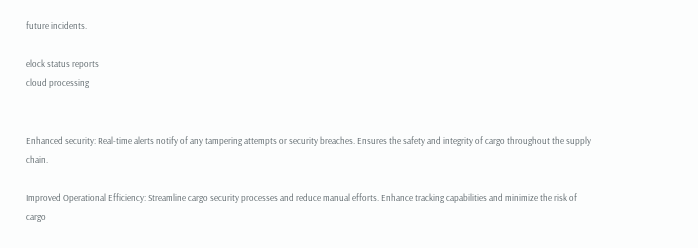future incidents.

elock status reports
cloud processing


Enhanced security: Real-time alerts notify of any tampering attempts or security breaches. Ensures the safety and integrity of cargo throughout the supply chain.

Improved Operational Efficiency: Streamline cargo security processes and reduce manual efforts. Enhance tracking capabilities and minimize the risk of cargo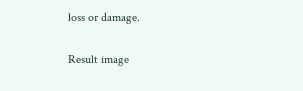loss or damage.

Result image